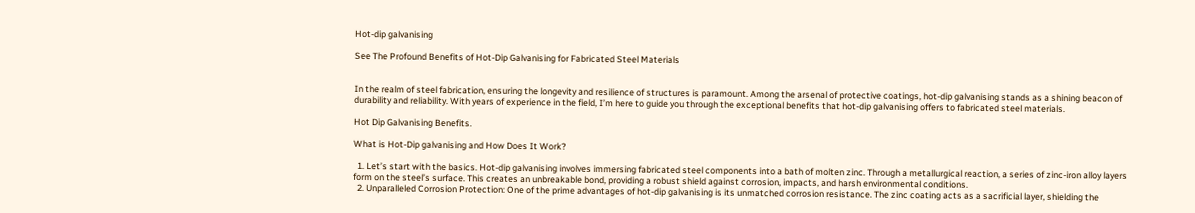Hot-dip galvanising

See The Profound Benefits of Hot-Dip Galvanising for Fabricated Steel Materials


In the realm of steel fabrication, ensuring the longevity and resilience of structures is paramount. Among the arsenal of protective coatings, hot-dip galvanising stands as a shining beacon of durability and reliability. With years of experience in the field, I’m here to guide you through the exceptional benefits that hot-dip galvanising offers to fabricated steel materials.

Hot Dip Galvanising Benefits.

What is Hot-Dip galvanising and How Does It Work?

  1. Let’s start with the basics. Hot-dip galvanising involves immersing fabricated steel components into a bath of molten zinc. Through a metallurgical reaction, a series of zinc-iron alloy layers form on the steel’s surface. This creates an unbreakable bond, providing a robust shield against corrosion, impacts, and harsh environmental conditions.
  2. Unparalleled Corrosion Protection: One of the prime advantages of hot-dip galvanising is its unmatched corrosion resistance. The zinc coating acts as a sacrificial layer, shielding the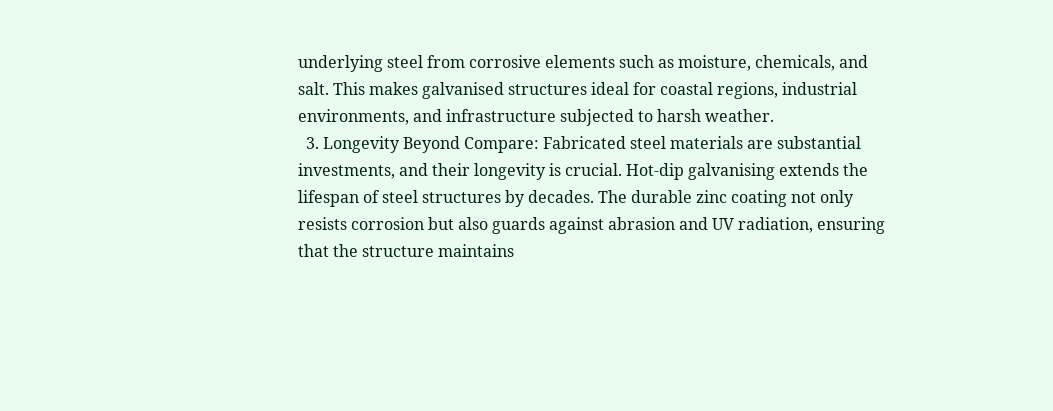underlying steel from corrosive elements such as moisture, chemicals, and salt. This makes galvanised structures ideal for coastal regions, industrial environments, and infrastructure subjected to harsh weather.
  3. Longevity Beyond Compare: Fabricated steel materials are substantial investments, and their longevity is crucial. Hot-dip galvanising extends the lifespan of steel structures by decades. The durable zinc coating not only resists corrosion but also guards against abrasion and UV radiation, ensuring that the structure maintains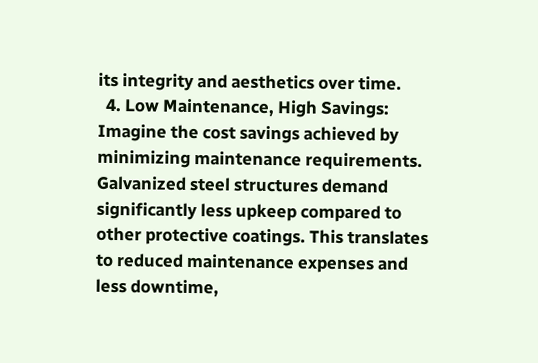its integrity and aesthetics over time.
  4. Low Maintenance, High Savings: Imagine the cost savings achieved by minimizing maintenance requirements. Galvanized steel structures demand significantly less upkeep compared to other protective coatings. This translates to reduced maintenance expenses and less downtime,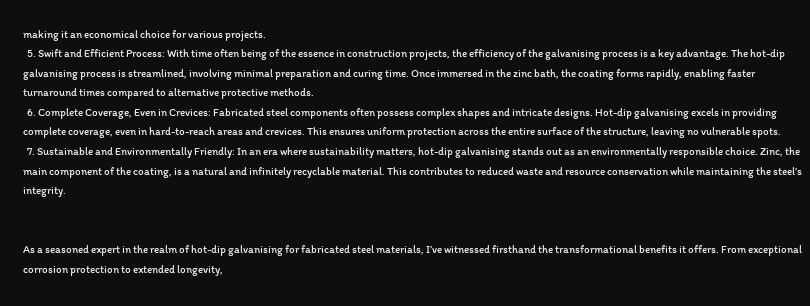making it an economical choice for various projects.
  5. Swift and Efficient Process: With time often being of the essence in construction projects, the efficiency of the galvanising process is a key advantage. The hot-dip galvanising process is streamlined, involving minimal preparation and curing time. Once immersed in the zinc bath, the coating forms rapidly, enabling faster turnaround times compared to alternative protective methods.
  6. Complete Coverage, Even in Crevices: Fabricated steel components often possess complex shapes and intricate designs. Hot-dip galvanising excels in providing complete coverage, even in hard-to-reach areas and crevices. This ensures uniform protection across the entire surface of the structure, leaving no vulnerable spots.
  7. Sustainable and Environmentally Friendly: In an era where sustainability matters, hot-dip galvanising stands out as an environmentally responsible choice. Zinc, the main component of the coating, is a natural and infinitely recyclable material. This contributes to reduced waste and resource conservation while maintaining the steel’s integrity.


As a seasoned expert in the realm of hot-dip galvanising for fabricated steel materials, I’ve witnessed firsthand the transformational benefits it offers. From exceptional corrosion protection to extended longevity,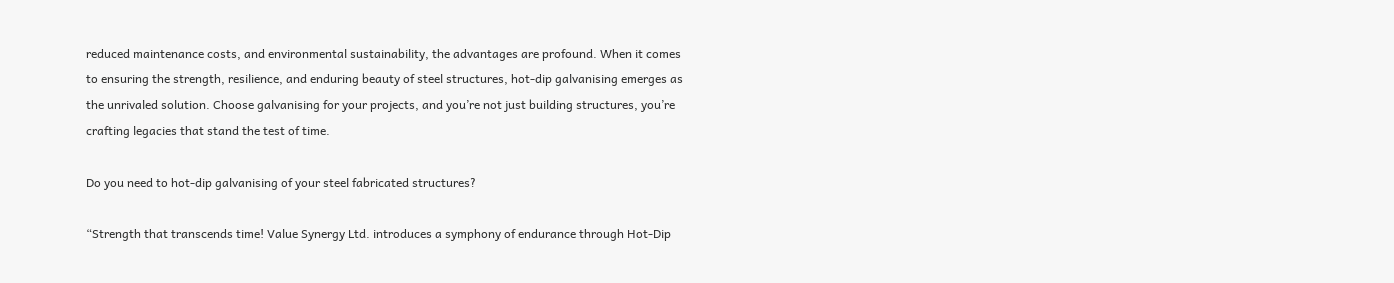reduced maintenance costs, and environmental sustainability, the advantages are profound. When it comes to ensuring the strength, resilience, and enduring beauty of steel structures, hot-dip galvanising emerges as the unrivaled solution. Choose galvanising for your projects, and you’re not just building structures, you’re crafting legacies that stand the test of time.

Do you need to hot-dip galvanising of your steel fabricated structures?

“Strength that transcends time! Value Synergy Ltd. introduces a symphony of endurance through Hot-Dip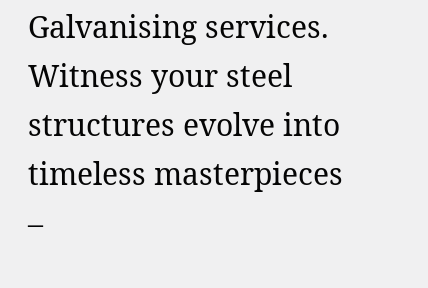Galvanising services. Witness your steel structures evolve into timeless masterpieces –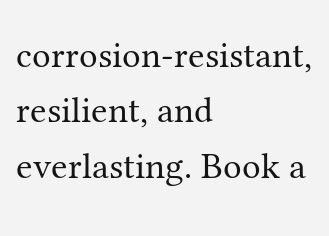corrosion-resistant, resilient, and everlasting. Book a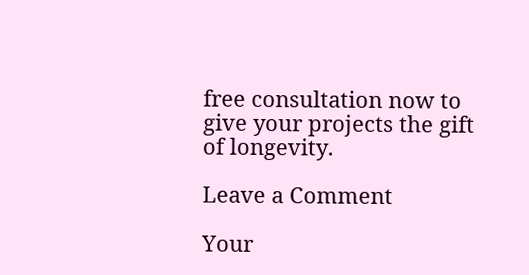free consultation now to give your projects the gift of longevity.

Leave a Comment

Your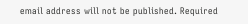email address will not be published. Required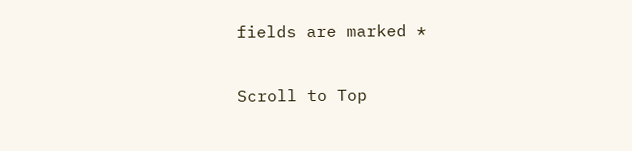fields are marked *

Scroll to Top